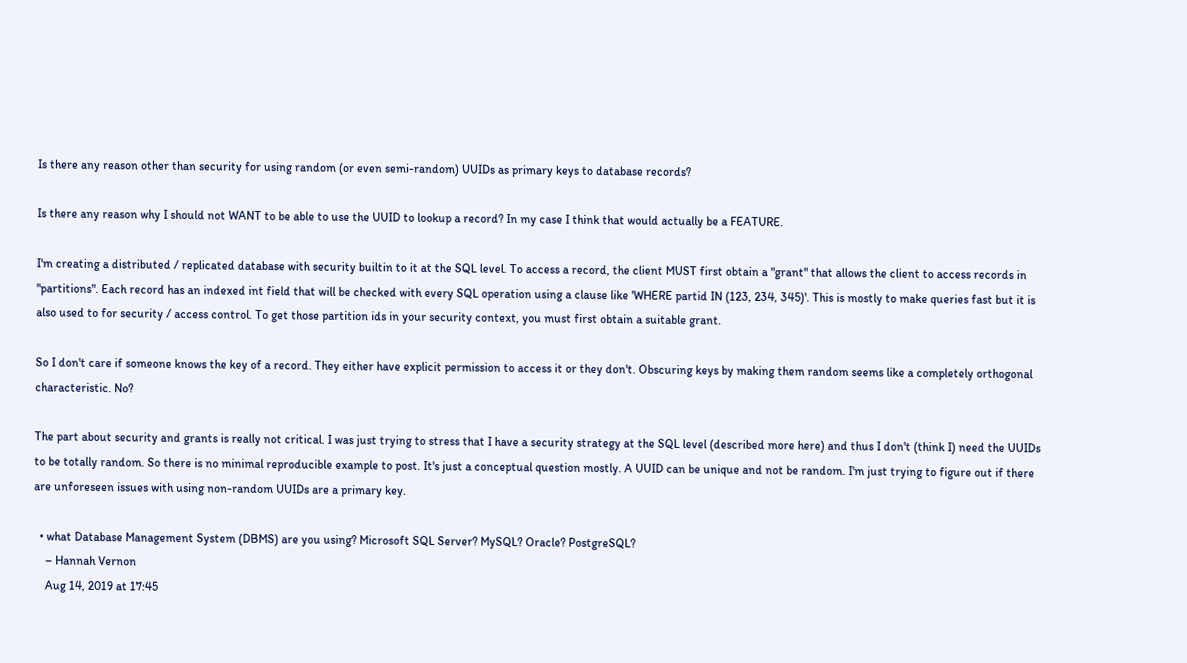Is there any reason other than security for using random (or even semi-random) UUIDs as primary keys to database records?

Is there any reason why I should not WANT to be able to use the UUID to lookup a record? In my case I think that would actually be a FEATURE.

I'm creating a distributed / replicated database with security builtin to it at the SQL level. To access a record, the client MUST first obtain a "grant" that allows the client to access records in "partitions". Each record has an indexed int field that will be checked with every SQL operation using a clause like 'WHERE partid IN (123, 234, 345)'. This is mostly to make queries fast but it is also used to for security / access control. To get those partition ids in your security context, you must first obtain a suitable grant.

So I don't care if someone knows the key of a record. They either have explicit permission to access it or they don't. Obscuring keys by making them random seems like a completely orthogonal characteristic. No?

The part about security and grants is really not critical. I was just trying to stress that I have a security strategy at the SQL level (described more here) and thus I don't (think I) need the UUIDs to be totally random. So there is no minimal reproducible example to post. It's just a conceptual question mostly. A UUID can be unique and not be random. I'm just trying to figure out if there are unforeseen issues with using non-random UUIDs are a primary key.

  • what Database Management System (DBMS) are you using? Microsoft SQL Server? MySQL? Oracle? PostgreSQL?
    – Hannah Vernon
    Aug 14, 2019 at 17:45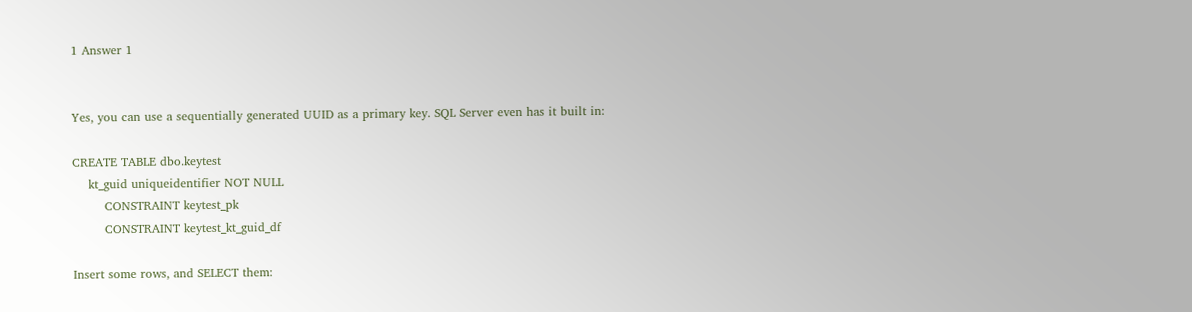1 Answer 1


Yes, you can use a sequentially generated UUID as a primary key. SQL Server even has it built in:

CREATE TABLE dbo.keytest
    kt_guid uniqueidentifier NOT NULL
        CONSTRAINT keytest_pk
        CONSTRAINT keytest_kt_guid_df

Insert some rows, and SELECT them: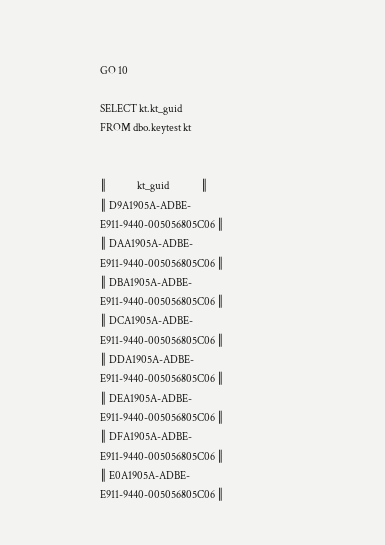GO 10

SELECT kt.kt_guid
FROM dbo.keytest kt


║               kt_guid                ║
║ D9A1905A-ADBE-E911-9440-005056805C06 ║
║ DAA1905A-ADBE-E911-9440-005056805C06 ║
║ DBA1905A-ADBE-E911-9440-005056805C06 ║
║ DCA1905A-ADBE-E911-9440-005056805C06 ║
║ DDA1905A-ADBE-E911-9440-005056805C06 ║
║ DEA1905A-ADBE-E911-9440-005056805C06 ║
║ DFA1905A-ADBE-E911-9440-005056805C06 ║
║ E0A1905A-ADBE-E911-9440-005056805C06 ║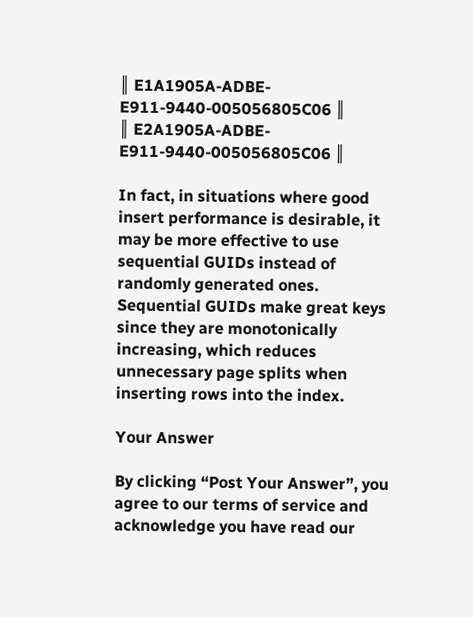║ E1A1905A-ADBE-E911-9440-005056805C06 ║
║ E2A1905A-ADBE-E911-9440-005056805C06 ║

In fact, in situations where good insert performance is desirable, it may be more effective to use sequential GUIDs instead of randomly generated ones. Sequential GUIDs make great keys since they are monotonically increasing, which reduces unnecessary page splits when inserting rows into the index.

Your Answer

By clicking “Post Your Answer”, you agree to our terms of service and acknowledge you have read our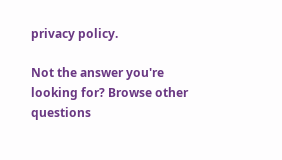privacy policy.

Not the answer you're looking for? Browse other questions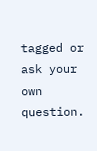tagged or ask your own question.